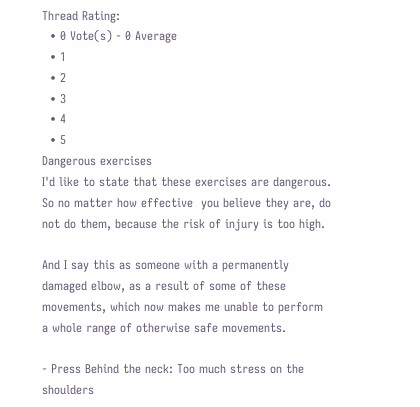Thread Rating:
  • 0 Vote(s) - 0 Average
  • 1
  • 2
  • 3
  • 4
  • 5
Dangerous exercises
I'd like to state that these exercises are dangerous. So no matter how effective  you believe they are, do not do them, because the risk of injury is too high.

And I say this as someone with a permanently damaged elbow, as a result of some of these movements, which now makes me unable to perform a whole range of otherwise safe movements.

- Press Behind the neck: Too much stress on the shoulders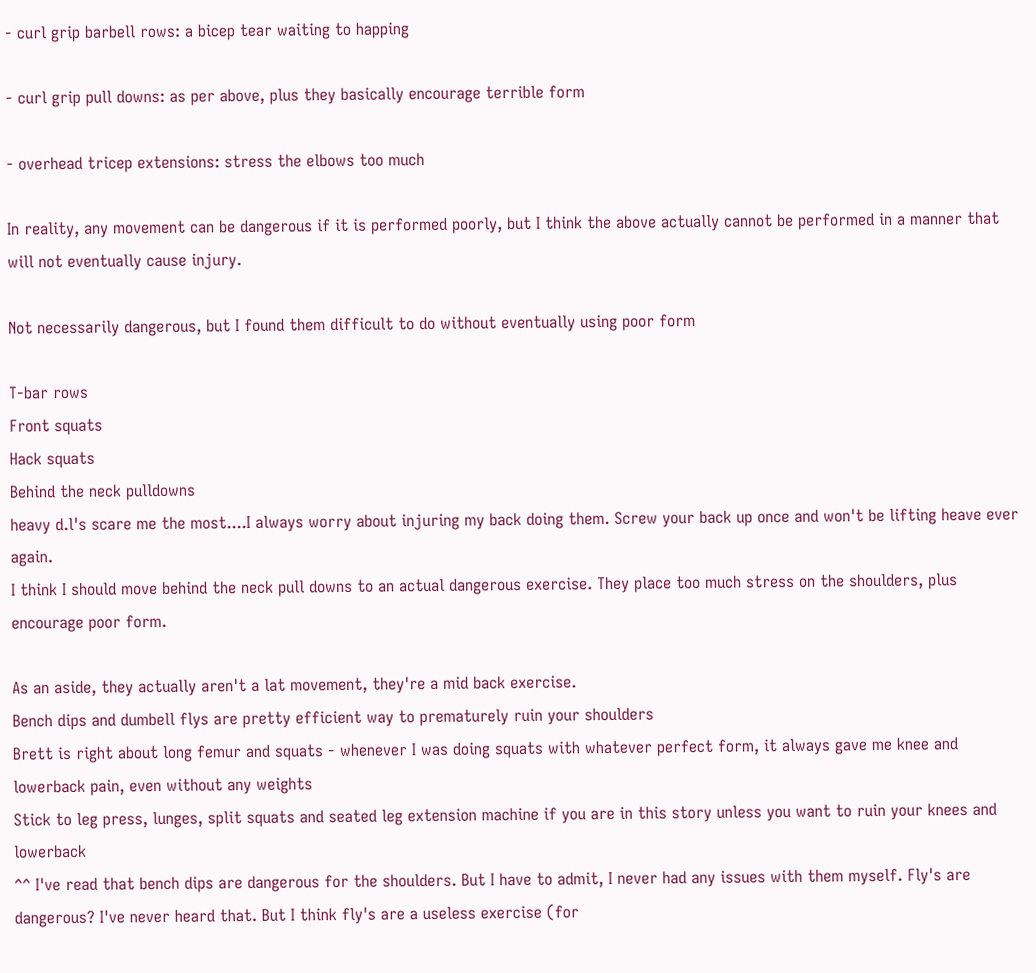- curl grip barbell rows: a bicep tear waiting to happing

- curl grip pull downs: as per above, plus they basically encourage terrible form

- overhead tricep extensions: stress the elbows too much

In reality, any movement can be dangerous if it is performed poorly, but I think the above actually cannot be performed in a manner that will not eventually cause injury.

Not necessarily dangerous, but I found them difficult to do without eventually using poor form

T-bar rows
Front squats
Hack squats
Behind the neck pulldowns
heavy d.l's scare me the most....I always worry about injuring my back doing them. Screw your back up once and won't be lifting heave ever again.
I think I should move behind the neck pull downs to an actual dangerous exercise. They place too much stress on the shoulders, plus encourage poor form.

As an aside, they actually aren't a lat movement, they're a mid back exercise.
Bench dips and dumbell flys are pretty efficient way to prematurely ruin your shoulders
Brett is right about long femur and squats - whenever I was doing squats with whatever perfect form, it always gave me knee and lowerback pain, even without any weights
Stick to leg press, lunges, split squats and seated leg extension machine if you are in this story unless you want to ruin your knees and lowerback
^^ I've read that bench dips are dangerous for the shoulders. But I have to admit, I never had any issues with them myself. Fly's are dangerous? I've never heard that. But I think fly's are a useless exercise (for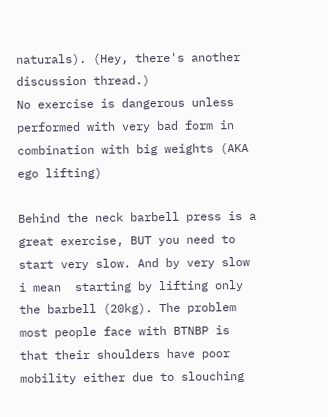naturals). (Hey, there's another discussion thread.)
No exercise is dangerous unless performed with very bad form in combination with big weights (AKA ego lifting)

Behind the neck barbell press is a great exercise, BUT you need to start very slow. And by very slow i mean  starting by lifting only the barbell (20kg). The problem most people face with BTNBP is that their shoulders have poor mobility either due to slouching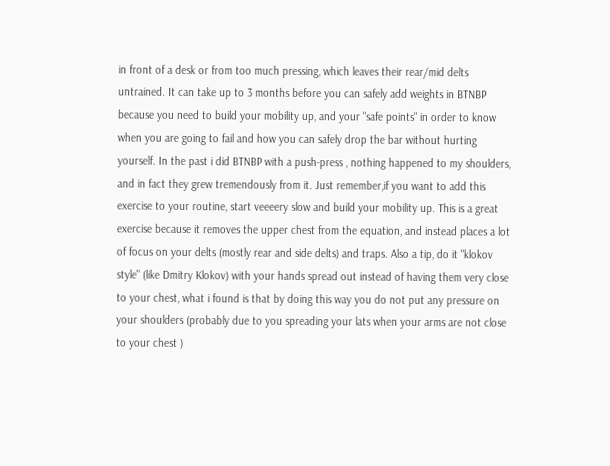in front of a desk or from too much pressing, which leaves their rear/mid delts untrained. It can take up to 3 months before you can safely add weights in BTNBP because you need to build your mobility up, and your "safe points" in order to know when you are going to fail and how you can safely drop the bar without hurting yourself. In the past i did BTNBP with a push-press , nothing happened to my shoulders, and in fact they grew tremendously from it. Just remember,if you want to add this exercise to your routine, start veeeery slow and build your mobility up. This is a great exercise because it removes the upper chest from the equation, and instead places a lot of focus on your delts (mostly rear and side delts) and traps. Also a tip, do it "klokov style" (like Dmitry Klokov) with your hands spread out instead of having them very close to your chest, what i found is that by doing this way you do not put any pressure on your shoulders (probably due to you spreading your lats when your arms are not close to your chest )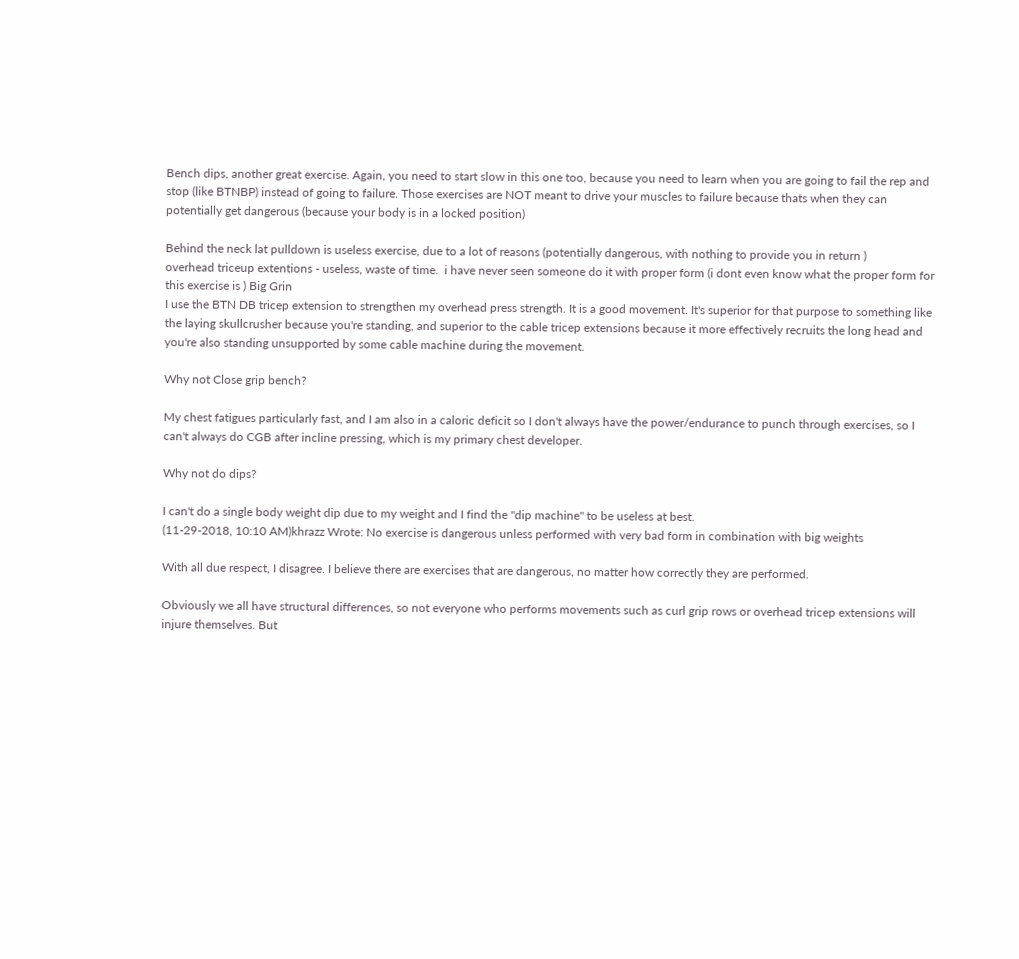Bench dips, another great exercise. Again, you need to start slow in this one too, because you need to learn when you are going to fail the rep and stop (like BTNBP) instead of going to failure. Those exercises are NOT meant to drive your muscles to failure because thats when they can potentially get dangerous (because your body is in a locked position)

Behind the neck lat pulldown is useless exercise, due to a lot of reasons (potentially dangerous, with nothing to provide you in return )
overhead triceup extentions - useless, waste of time.  i have never seen someone do it with proper form (i dont even know what the proper form for this exercise is ) Big Grin
I use the BTN DB tricep extension to strengthen my overhead press strength. It is a good movement. It's superior for that purpose to something like the laying skullcrusher because you're standing, and superior to the cable tricep extensions because it more effectively recruits the long head and you're also standing unsupported by some cable machine during the movement.

Why not Close grip bench?

My chest fatigues particularly fast, and I am also in a caloric deficit so I don't always have the power/endurance to punch through exercises, so I can't always do CGB after incline pressing, which is my primary chest developer.

Why not do dips?

I can't do a single body weight dip due to my weight and I find the "dip machine" to be useless at best.
(11-29-2018, 10:10 AM)khrazz Wrote: No exercise is dangerous unless performed with very bad form in combination with big weights

With all due respect, I disagree. I believe there are exercises that are dangerous, no matter how correctly they are performed.

Obviously we all have structural differences, so not everyone who performs movements such as curl grip rows or overhead tricep extensions will injure themselves. But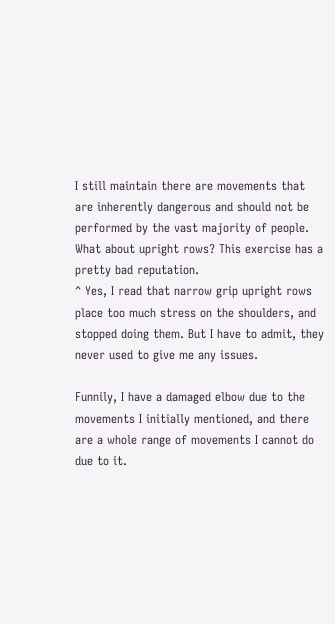I still maintain there are movements that are inherently dangerous and should not be performed by the vast majority of people.
What about upright rows? This exercise has a pretty bad reputation.
^ Yes, I read that narrow grip upright rows place too much stress on the shoulders, and stopped doing them. But I have to admit, they never used to give me any issues.

Funnily, I have a damaged elbow due to the movements I initially mentioned, and there are a whole range of movements I cannot do due to it.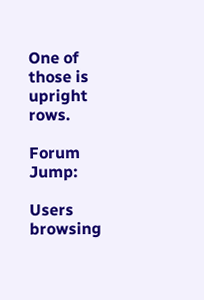One of those is upright rows.

Forum Jump:

Users browsing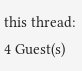this thread: 4 Guest(s)